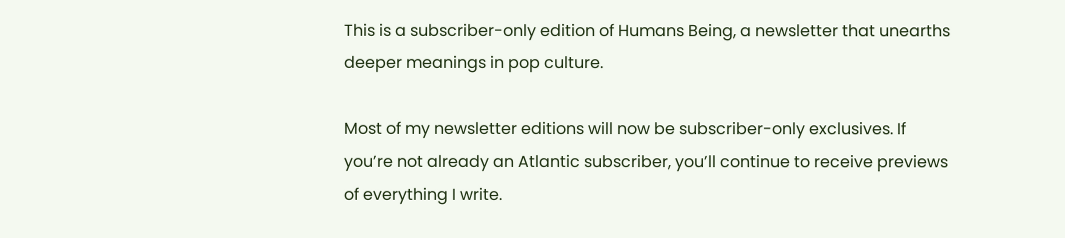This is a subscriber-only edition of Humans Being, a newsletter that unearths deeper meanings in pop culture.

Most of my newsletter editions will now be subscriber-only exclusives. If you’re not already an Atlantic subscriber, you’ll continue to receive previews of everything I write.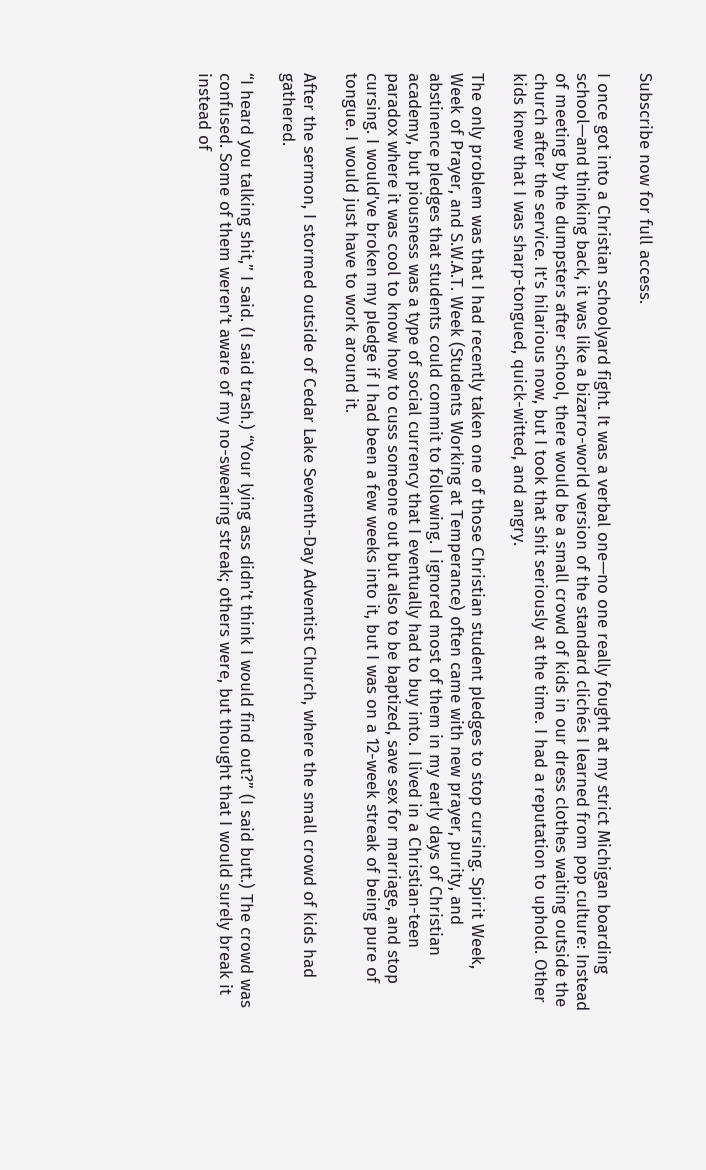Subscribe now for full access.

I once got into a Christian schoolyard fight. It was a verbal one—no one really fought at my strict Michigan boarding school—and thinking back, it was like a bizarro-world version of the standard clichés I learned from pop culture: Instead of meeting by the dumpsters after school, there would be a small crowd of kids in our dress clothes waiting outside the church after the service. It’s hilarious now, but I took that shit seriously at the time. I had a reputation to uphold. Other kids knew that I was sharp-tongued, quick-witted, and angry.

The only problem was that I had recently taken one of those Christian student pledges to stop cursing. Spirit Week, Week of Prayer, and S.W.A.T. Week (Students Working at Temperance) often came with new prayer, purity, and abstinence pledges that students could commit to following. I ignored most of them in my early days of Christian academy, but piousness was a type of social currency that I eventually had to buy into. I lived in a Christian-teen paradox where it was cool to know how to cuss someone out but also to be baptized, save sex for marriage, and stop cursing. I would’ve broken my pledge if I had been a few weeks into it, but I was on a 12-week streak of being pure of tongue. I would just have to work around it.

After the sermon, I stormed outside of Cedar Lake Seventh-Day Adventist Church, where the small crowd of kids had gathered.

“I heard you talking shit,” I said. (I said trash.) “Your lying ass didn’t think I would find out?” (I said butt.) The crowd was confused. Some of them weren’t aware of my no-swearing streak; others were, but thought that I would surely break it instead of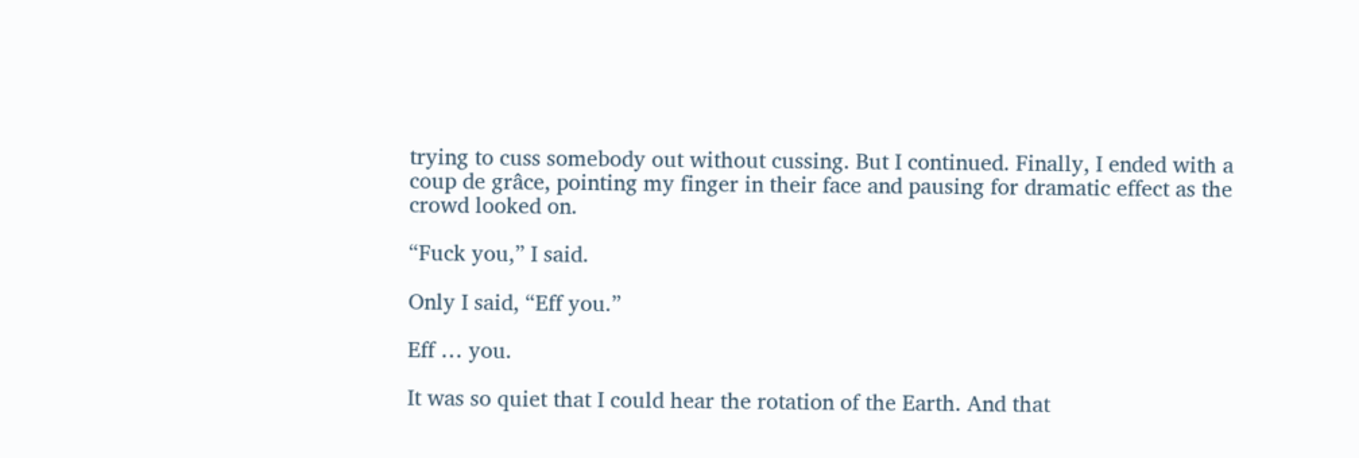trying to cuss somebody out without cussing. But I continued. Finally, I ended with a coup de grâce, pointing my finger in their face and pausing for dramatic effect as the crowd looked on.

“Fuck you,” I said.

Only I said, “Eff you.”

Eff … you.

It was so quiet that I could hear the rotation of the Earth. And that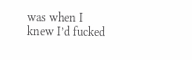was when I knew I’d fucked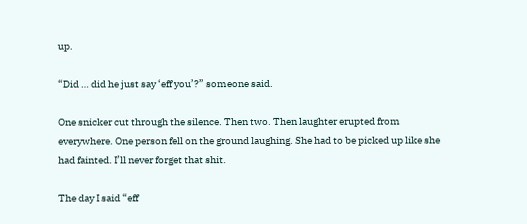up.

“Did … did he just say ‘eff you’?” someone said.

One snicker cut through the silence. Then two. Then laughter erupted from everywhere. One person fell on the ground laughing. She had to be picked up like she had fainted. I’ll never forget that shit.

The day I said “eff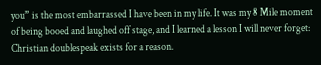you” is the most embarrassed I have been in my life. It was my 8 Mile moment of being booed and laughed off stage, and I learned a lesson I will never forget: Christian doublespeak exists for a reason.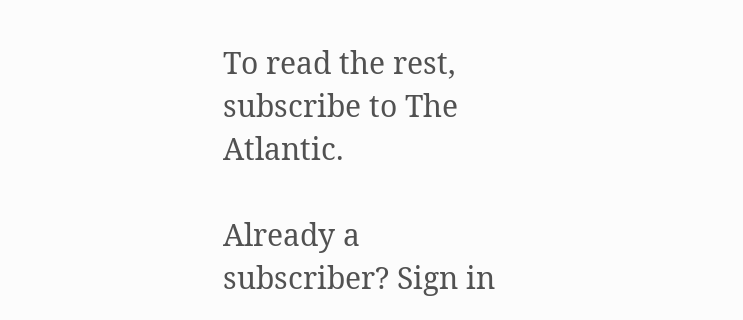To read the rest, subscribe to The Atlantic.

Already a subscriber? Sign in